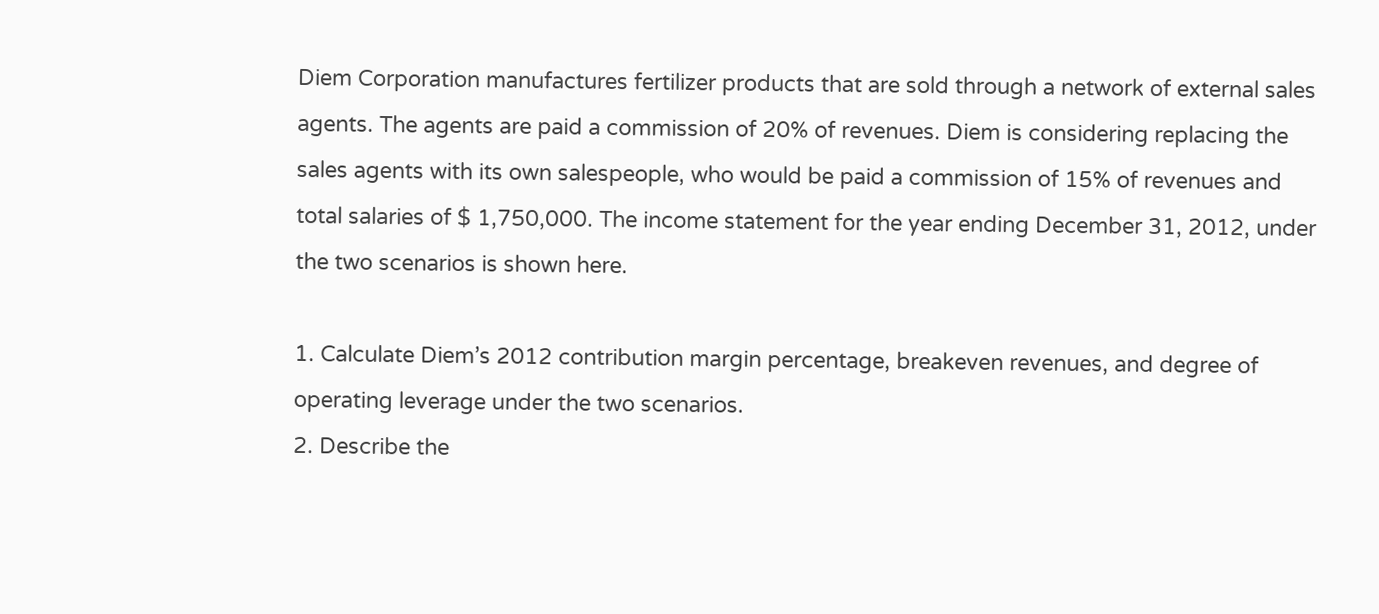Diem Corporation manufactures fertilizer products that are sold through a network of external sales agents. The agents are paid a commission of 20% of revenues. Diem is considering replacing the sales agents with its own salespeople, who would be paid a commission of 15% of revenues and total salaries of $ 1,750,000. The income statement for the year ending December 31, 2012, under the two scenarios is shown here.

1. Calculate Diem’s 2012 contribution margin percentage, breakeven revenues, and degree of operating leverage under the two scenarios.
2. Describe the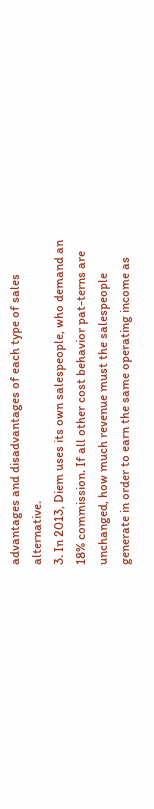advantages and disadvantages of each type of sales alternative.
3. In 2013, Diem uses its own salespeople, who demand an 18% commission. If all other cost behavior pat-terns are unchanged, how much revenue must the salespeople generate in order to earn the same operating income as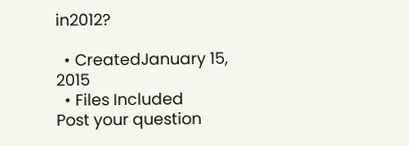in2012?

  • CreatedJanuary 15, 2015
  • Files Included
Post your question